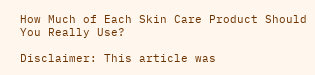How Much of Each Skin Care Product Should You Really Use?

Disclaimer: This article was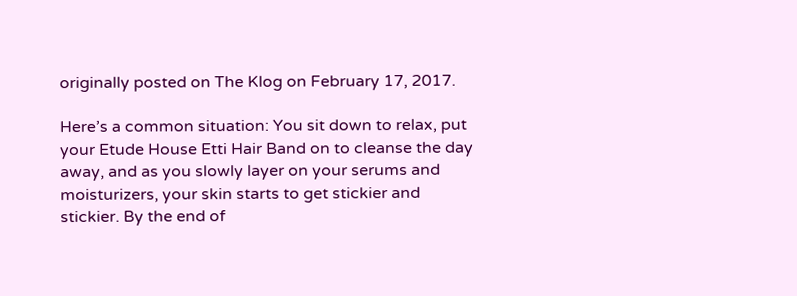originally posted on The Klog on February 17, 2017.

Here’s a common situation: You sit down to relax, put your Etude House Etti Hair Band on to cleanse the day away, and as you slowly layer on your serums and moisturizers, your skin starts to get stickier and stickier. By the end of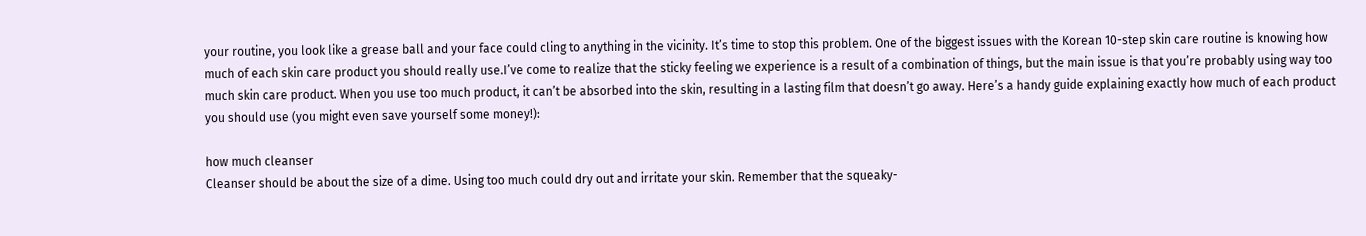your routine, you look like a grease ball and your face could cling to anything in the vicinity. It’s time to stop this problem. One of the biggest issues with the Korean 10-step skin care routine is knowing how much of each skin care product you should really use.I’ve come to realize that the sticky feeling we experience is a result of a combination of things, but the main issue is that you’re probably using way too much skin care product. When you use too much product, it can’t be absorbed into the skin, resulting in a lasting film that doesn’t go away. Here’s a handy guide explaining exactly how much of each product you should use (you might even save yourself some money!):

how much cleanser
Cleanser should be about the size of a dime. Using too much could dry out and irritate your skin. Remember that the squeaky-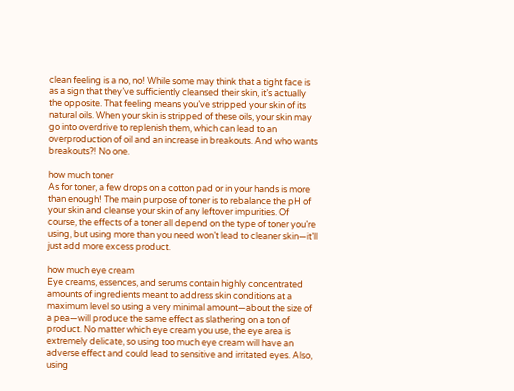clean feeling is a no, no! While some may think that a tight face is as a sign that they’ve sufficiently cleansed their skin, it’s actually the opposite. That feeling means you’ve stripped your skin of its natural oils. When your skin is stripped of these oils, your skin may go into overdrive to replenish them, which can lead to an overproduction of oil and an increase in breakouts. And who wants breakouts?! No one.

how much toner
As for toner, a few drops on a cotton pad or in your hands is more than enough! The main purpose of toner is to rebalance the pH of your skin and cleanse your skin of any leftover impurities. Of course, the effects of a toner all depend on the type of toner you’re using, but using more than you need won’t lead to cleaner skin—it’ll just add more excess product.

how much eye cream
Eye creams, essences, and serums contain highly concentrated amounts of ingredients meant to address skin conditions at a maximum level so using a very minimal amount—about the size of a pea—will produce the same effect as slathering on a ton of product. No matter which eye cream you use, the eye area is extremely delicate, so using too much eye cream will have an adverse effect and could lead to sensitive and irritated eyes. Also, using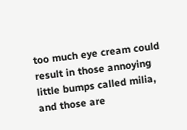too much eye cream could result in those annoying little bumps called milia, and those are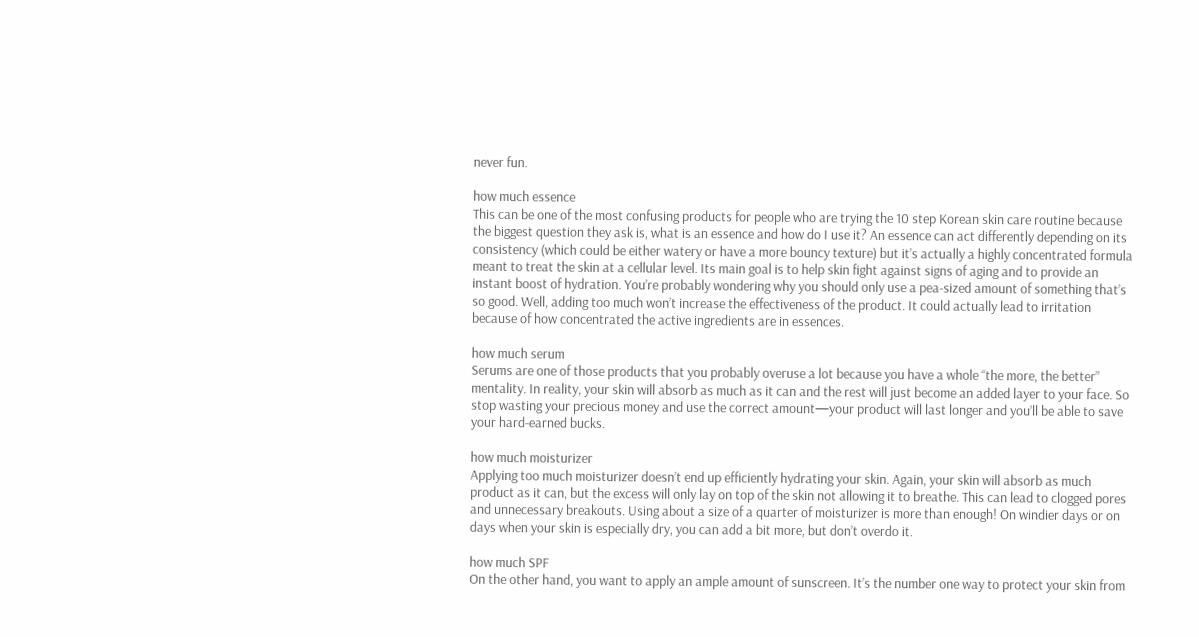never fun.

how much essence
This can be one of the most confusing products for people who are trying the 10 step Korean skin care routine because the biggest question they ask is, what is an essence and how do I use it? An essence can act differently depending on its consistency (which could be either watery or have a more bouncy texture) but it’s actually a highly concentrated formula meant to treat the skin at a cellular level. Its main goal is to help skin fight against signs of aging and to provide an instant boost of hydration. You’re probably wondering why you should only use a pea-sized amount of something that’s so good. Well, adding too much won’t increase the effectiveness of the product. It could actually lead to irritation because of how concentrated the active ingredients are in essences.

how much serum
Serums are one of those products that you probably overuse a lot because you have a whole “the more, the better” mentality. In reality, your skin will absorb as much as it can and the rest will just become an added layer to your face. So stop wasting your precious money and use the correct amount—your product will last longer and you’ll be able to save your hard-earned bucks.

how much moisturizer
Applying too much moisturizer doesn’t end up efficiently hydrating your skin. Again, your skin will absorb as much product as it can, but the excess will only lay on top of the skin not allowing it to breathe. This can lead to clogged pores and unnecessary breakouts. Using about a size of a quarter of moisturizer is more than enough! On windier days or on days when your skin is especially dry, you can add a bit more, but don’t overdo it.

how much SPF
On the other hand, you want to apply an ample amount of sunscreen. It’s the number one way to protect your skin from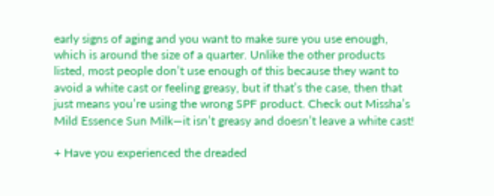early signs of aging and you want to make sure you use enough, which is around the size of a quarter. Unlike the other products listed, most people don’t use enough of this because they want to avoid a white cast or feeling greasy, but if that’s the case, then that just means you’re using the wrong SPF product. Check out Missha’s Mild Essence Sun Milk—it isn’t greasy and doesn’t leave a white cast!

+ Have you experienced the dreaded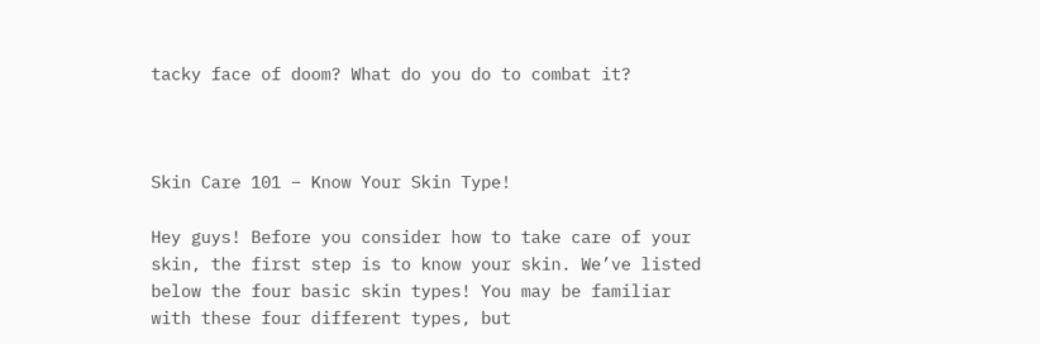tacky face of doom? What do you do to combat it?



Skin Care 101 – Know Your Skin Type!

Hey guys! Before you consider how to take care of your skin, the first step is to know your skin. We’ve listed below the four basic skin types! You may be familiar with these four different types, but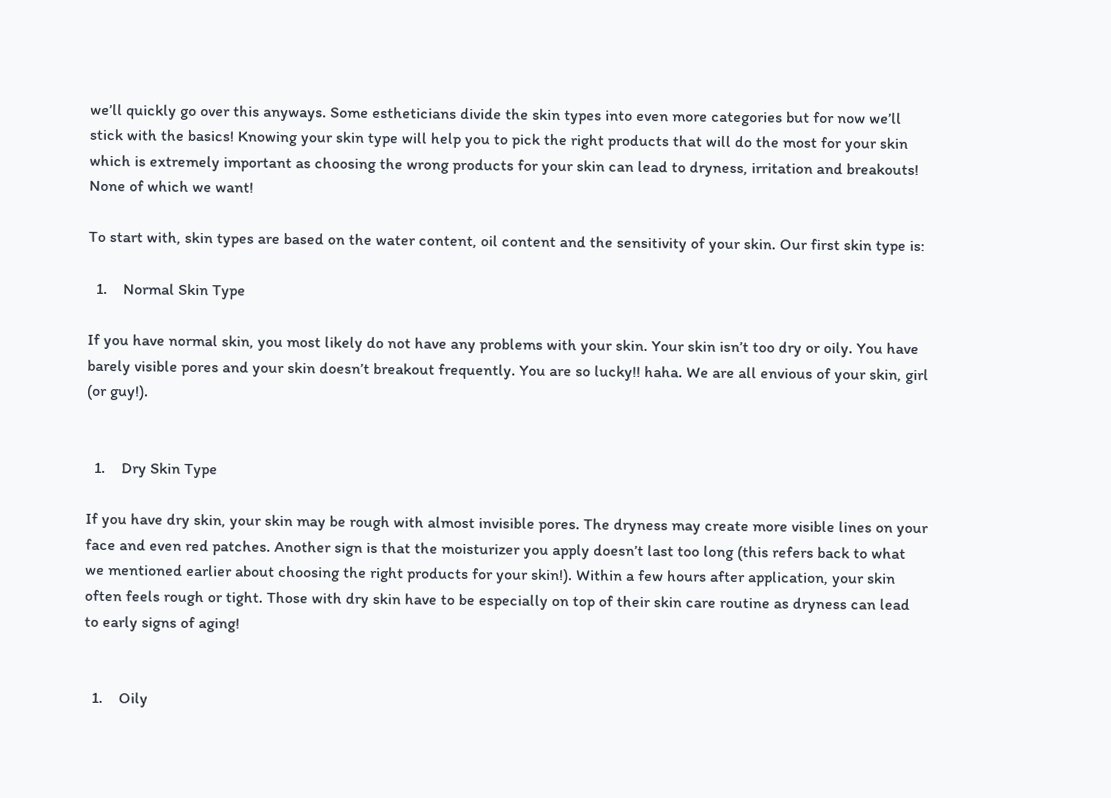we’ll quickly go over this anyways. Some estheticians divide the skin types into even more categories but for now we’ll stick with the basics! Knowing your skin type will help you to pick the right products that will do the most for your skin which is extremely important as choosing the wrong products for your skin can lead to dryness, irritation and breakouts! None of which we want!

To start with, skin types are based on the water content, oil content and the sensitivity of your skin. Our first skin type is:

  1.    Normal Skin Type

If you have normal skin, you most likely do not have any problems with your skin. Your skin isn’t too dry or oily. You have barely visible pores and your skin doesn’t breakout frequently. You are so lucky!! haha. We are all envious of your skin, girl (or guy!).


  1.    Dry Skin Type

If you have dry skin, your skin may be rough with almost invisible pores. The dryness may create more visible lines on your face and even red patches. Another sign is that the moisturizer you apply doesn’t last too long (this refers back to what we mentioned earlier about choosing the right products for your skin!). Within a few hours after application, your skin often feels rough or tight. Those with dry skin have to be especially on top of their skin care routine as dryness can lead to early signs of aging!


  1.    Oily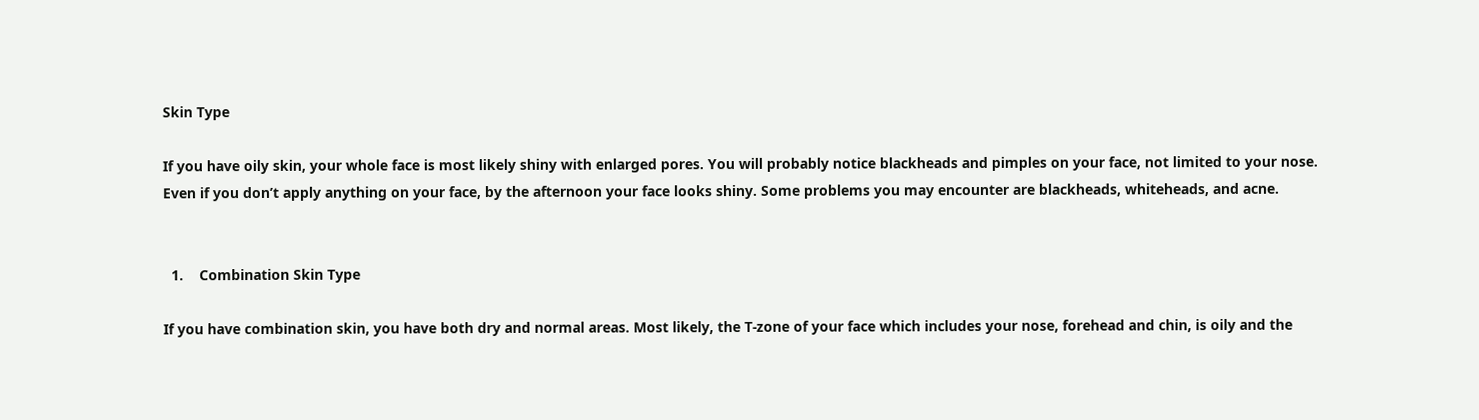Skin Type

If you have oily skin, your whole face is most likely shiny with enlarged pores. You will probably notice blackheads and pimples on your face, not limited to your nose. Even if you don’t apply anything on your face, by the afternoon your face looks shiny. Some problems you may encounter are blackheads, whiteheads, and acne.


  1.    Combination Skin Type

If you have combination skin, you have both dry and normal areas. Most likely, the T-zone of your face which includes your nose, forehead and chin, is oily and the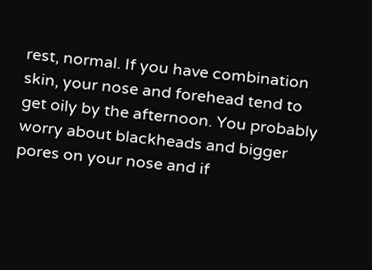rest, normal. If you have combination skin, your nose and forehead tend to get oily by the afternoon. You probably worry about blackheads and bigger pores on your nose and if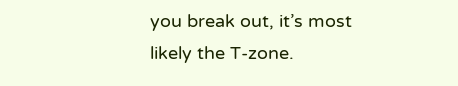you break out, it’s most likely the T-zone.